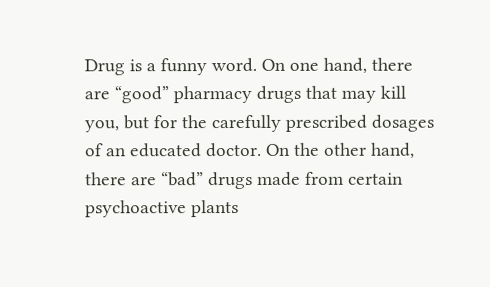Drug is a funny word. On one hand, there are “good” pharmacy drugs that may kill you, but for the carefully prescribed dosages of an educated doctor. On the other hand, there are “bad” drugs made from certain psychoactive plants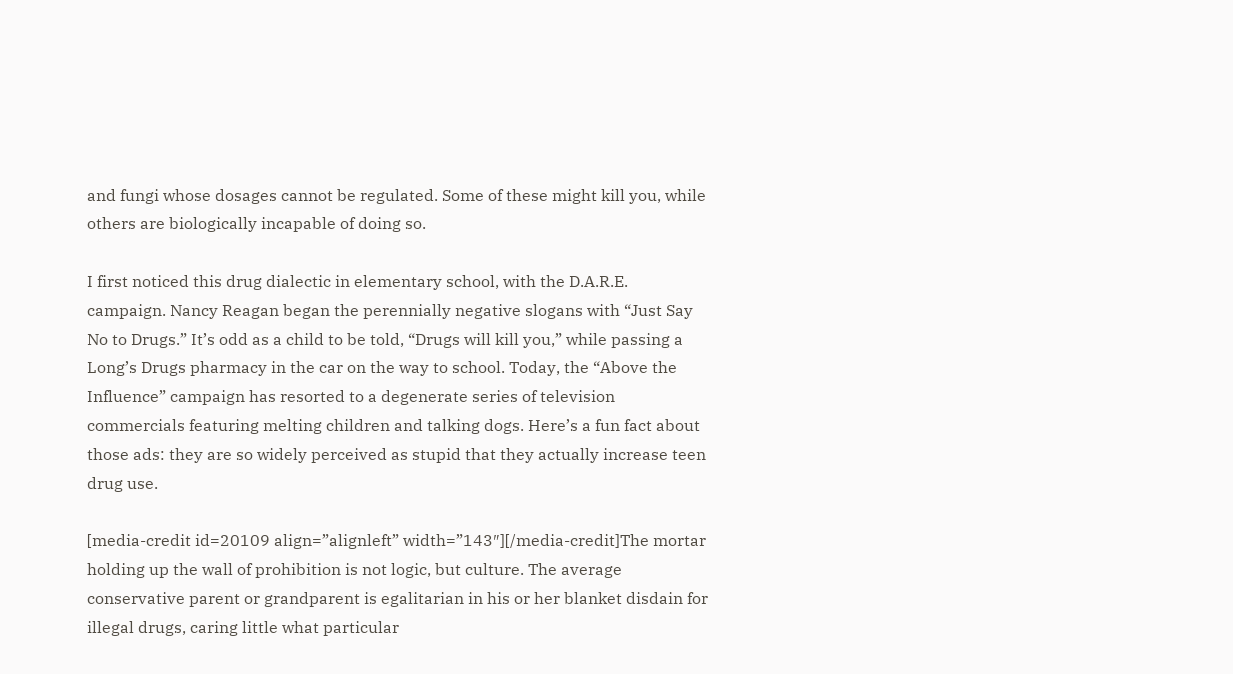and fungi whose dosages cannot be regulated. Some of these might kill you, while others are biologically incapable of doing so.

I first noticed this drug dialectic in elementary school, with the D.A.R.E. campaign. Nancy Reagan began the perennially negative slogans with “Just Say No to Drugs.” It’s odd as a child to be told, “Drugs will kill you,” while passing a Long’s Drugs pharmacy in the car on the way to school. Today, the “Above the Influence” campaign has resorted to a degenerate series of television commercials featuring melting children and talking dogs. Here’s a fun fact about those ads: they are so widely perceived as stupid that they actually increase teen drug use.

[media-credit id=20109 align=”alignleft” width=”143″][/media-credit]The mortar holding up the wall of prohibition is not logic, but culture. The average conservative parent or grandparent is egalitarian in his or her blanket disdain for illegal drugs, caring little what particular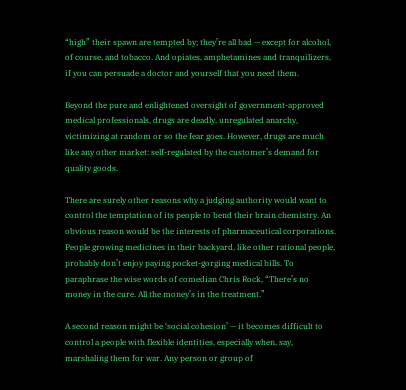“high” their spawn are tempted by; they’re all bad — except for alcohol, of course, and tobacco. And opiates, amphetamines and tranquilizers, if you can persuade a doctor and yourself that you need them.

Beyond the pure and enlightened oversight of government-approved medical professionals, drugs are deadly, unregulated anarchy, victimizing at random or so the fear goes. However, drugs are much like any other market: self-regulated by the customer’s demand for quality goods.

There are surely other reasons why a judging authority would want to control the temptation of its people to bend their brain chemistry. An obvious reason would be the interests of pharmaceutical corporations. People growing medicines in their backyard, like other rational people, probably don’t enjoy paying pocket-gorging medical bills. To paraphrase the wise words of comedian Chris Rock, “There’s no money in the cure. All the money’s in the treatment.”

A second reason might be ‘social cohesion’ — it becomes difficult to control a people with flexible identities, especially when, say, marshaling them for war. Any person or group of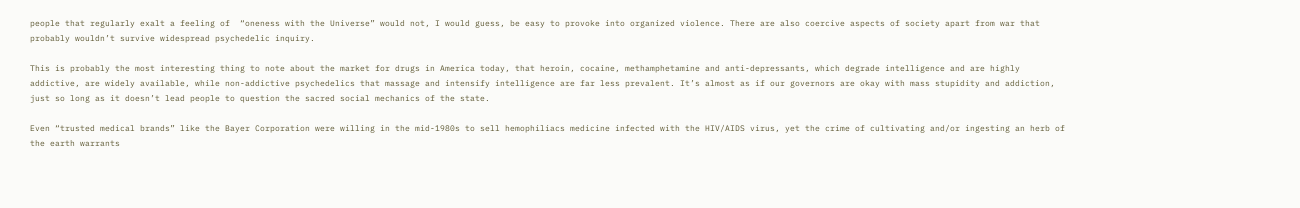people that regularly exalt a feeling of  “oneness with the Universe” would not, I would guess, be easy to provoke into organized violence. There are also coercive aspects of society apart from war that probably wouldn’t survive widespread psychedelic inquiry.

This is probably the most interesting thing to note about the market for drugs in America today, that heroin, cocaine, methamphetamine and anti-depressants, which degrade intelligence and are highly addictive, are widely available, while non-addictive psychedelics that massage and intensify intelligence are far less prevalent. It’s almost as if our governors are okay with mass stupidity and addiction, just so long as it doesn’t lead people to question the sacred social mechanics of the state.

Even “trusted medical brands” like the Bayer Corporation were willing in the mid-1980s to sell hemophiliacs medicine infected with the HIV/AIDS virus, yet the crime of cultivating and/or ingesting an herb of the earth warrants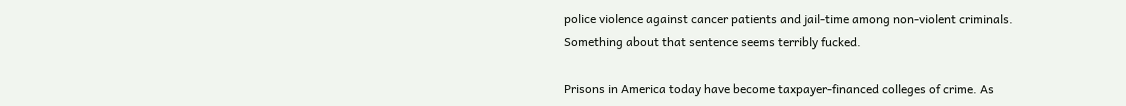police violence against cancer patients and jail-time among non-violent criminals. Something about that sentence seems terribly fucked.

Prisons in America today have become taxpayer-financed colleges of crime. As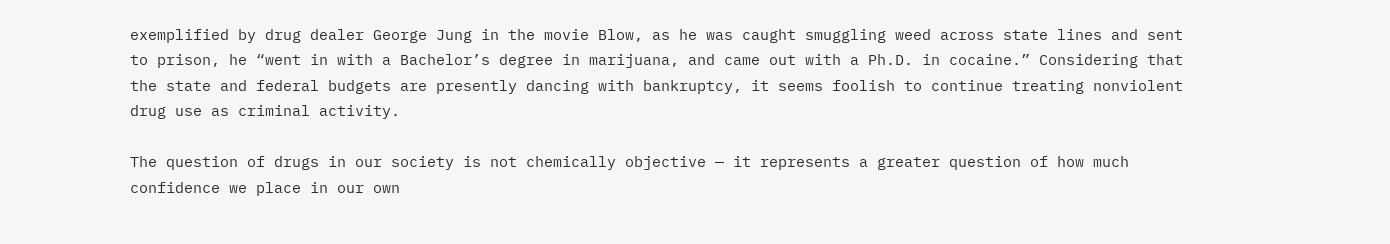exemplified by drug dealer George Jung in the movie Blow, as he was caught smuggling weed across state lines and sent to prison, he “went in with a Bachelor’s degree in marijuana, and came out with a Ph.D. in cocaine.” Considering that the state and federal budgets are presently dancing with bankruptcy, it seems foolish to continue treating nonviolent drug use as criminal activity.

The question of drugs in our society is not chemically objective — it represents a greater question of how much confidence we place in our own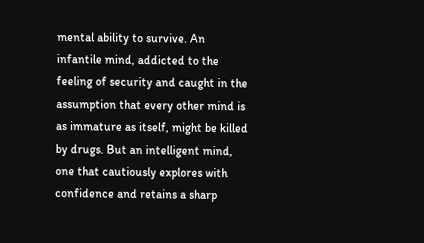mental ability to survive. An infantile mind, addicted to the feeling of security and caught in the assumption that every other mind is as immature as itself, might be killed by drugs. But an intelligent mind, one that cautiously explores with confidence and retains a sharp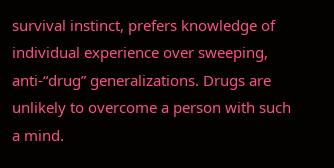survival instinct, prefers knowledge of individual experience over sweeping, anti-“drug” generalizations. Drugs are unlikely to overcome a person with such a mind.